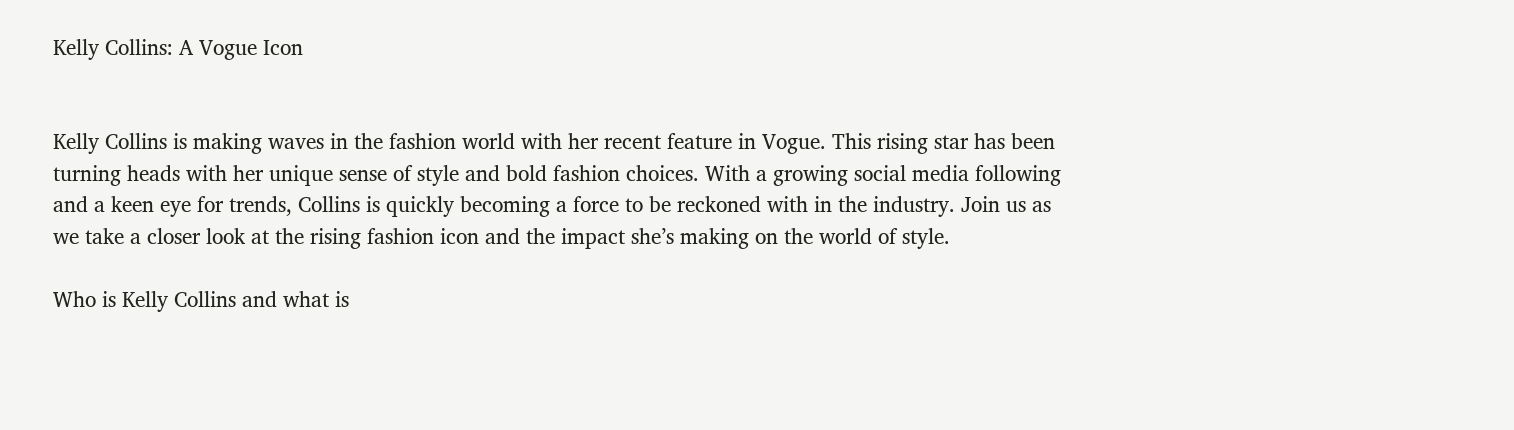Kelly Collins: A Vogue Icon


Kelly Collins is making waves in the fashion world with her recent feature in Vogue. This rising star has been turning heads with her unique sense of style and bold fashion choices. With a growing social media following and a keen eye for trends, Collins is quickly becoming a force to be reckoned with in the industry. Join us as we take a closer look at the rising fashion icon and the impact she’s making on the world of style.

Who is Kelly Collins and what is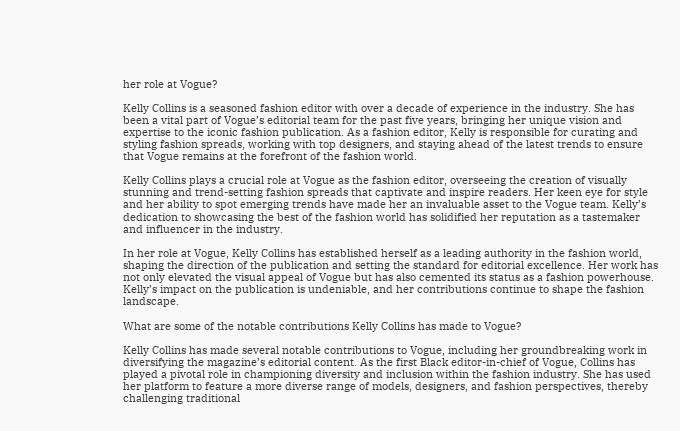her role at Vogue?

Kelly Collins is a seasoned fashion editor with over a decade of experience in the industry. She has been a vital part of Vogue’s editorial team for the past five years, bringing her unique vision and expertise to the iconic fashion publication. As a fashion editor, Kelly is responsible for curating and styling fashion spreads, working with top designers, and staying ahead of the latest trends to ensure that Vogue remains at the forefront of the fashion world.

Kelly Collins plays a crucial role at Vogue as the fashion editor, overseeing the creation of visually stunning and trend-setting fashion spreads that captivate and inspire readers. Her keen eye for style and her ability to spot emerging trends have made her an invaluable asset to the Vogue team. Kelly’s dedication to showcasing the best of the fashion world has solidified her reputation as a tastemaker and influencer in the industry.

In her role at Vogue, Kelly Collins has established herself as a leading authority in the fashion world, shaping the direction of the publication and setting the standard for editorial excellence. Her work has not only elevated the visual appeal of Vogue but has also cemented its status as a fashion powerhouse. Kelly’s impact on the publication is undeniable, and her contributions continue to shape the fashion landscape.

What are some of the notable contributions Kelly Collins has made to Vogue?

Kelly Collins has made several notable contributions to Vogue, including her groundbreaking work in diversifying the magazine’s editorial content. As the first Black editor-in-chief of Vogue, Collins has played a pivotal role in championing diversity and inclusion within the fashion industry. She has used her platform to feature a more diverse range of models, designers, and fashion perspectives, thereby challenging traditional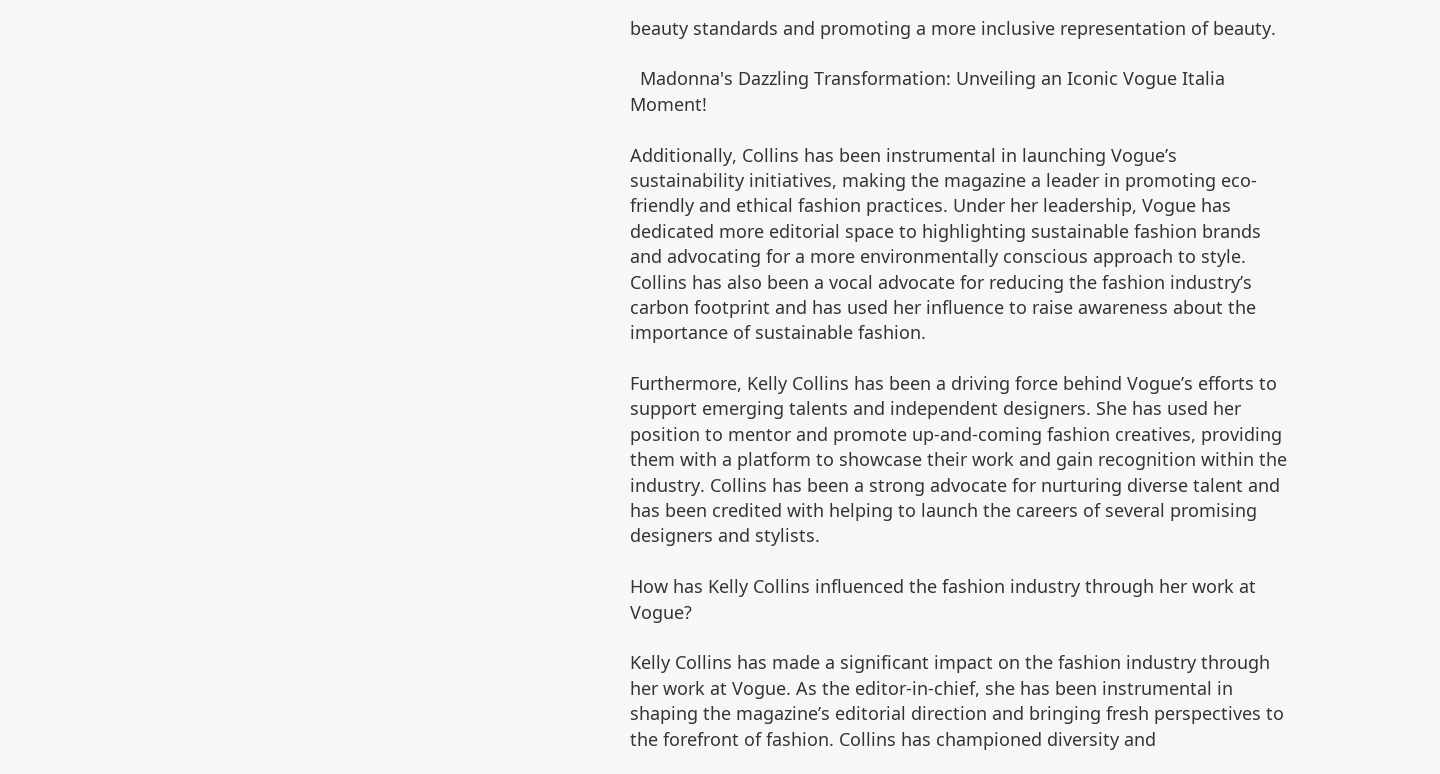beauty standards and promoting a more inclusive representation of beauty.

  Madonna's Dazzling Transformation: Unveiling an Iconic Vogue Italia Moment!

Additionally, Collins has been instrumental in launching Vogue’s sustainability initiatives, making the magazine a leader in promoting eco-friendly and ethical fashion practices. Under her leadership, Vogue has dedicated more editorial space to highlighting sustainable fashion brands and advocating for a more environmentally conscious approach to style. Collins has also been a vocal advocate for reducing the fashion industry’s carbon footprint and has used her influence to raise awareness about the importance of sustainable fashion.

Furthermore, Kelly Collins has been a driving force behind Vogue’s efforts to support emerging talents and independent designers. She has used her position to mentor and promote up-and-coming fashion creatives, providing them with a platform to showcase their work and gain recognition within the industry. Collins has been a strong advocate for nurturing diverse talent and has been credited with helping to launch the careers of several promising designers and stylists.

How has Kelly Collins influenced the fashion industry through her work at Vogue?

Kelly Collins has made a significant impact on the fashion industry through her work at Vogue. As the editor-in-chief, she has been instrumental in shaping the magazine’s editorial direction and bringing fresh perspectives to the forefront of fashion. Collins has championed diversity and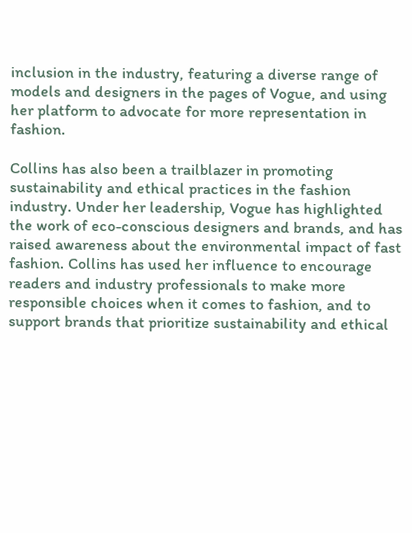inclusion in the industry, featuring a diverse range of models and designers in the pages of Vogue, and using her platform to advocate for more representation in fashion.

Collins has also been a trailblazer in promoting sustainability and ethical practices in the fashion industry. Under her leadership, Vogue has highlighted the work of eco-conscious designers and brands, and has raised awareness about the environmental impact of fast fashion. Collins has used her influence to encourage readers and industry professionals to make more responsible choices when it comes to fashion, and to support brands that prioritize sustainability and ethical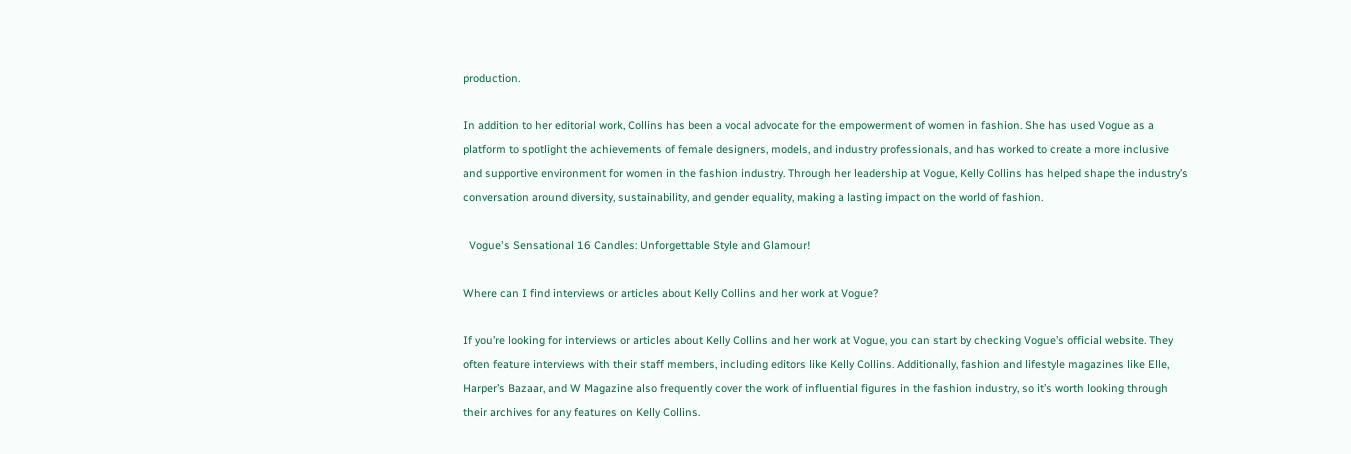production.

In addition to her editorial work, Collins has been a vocal advocate for the empowerment of women in fashion. She has used Vogue as a platform to spotlight the achievements of female designers, models, and industry professionals, and has worked to create a more inclusive and supportive environment for women in the fashion industry. Through her leadership at Vogue, Kelly Collins has helped shape the industry’s conversation around diversity, sustainability, and gender equality, making a lasting impact on the world of fashion.

  Vogue's Sensational 16 Candles: Unforgettable Style and Glamour!

Where can I find interviews or articles about Kelly Collins and her work at Vogue?

If you’re looking for interviews or articles about Kelly Collins and her work at Vogue, you can start by checking Vogue’s official website. They often feature interviews with their staff members, including editors like Kelly Collins. Additionally, fashion and lifestyle magazines like Elle, Harper’s Bazaar, and W Magazine also frequently cover the work of influential figures in the fashion industry, so it’s worth looking through their archives for any features on Kelly Collins.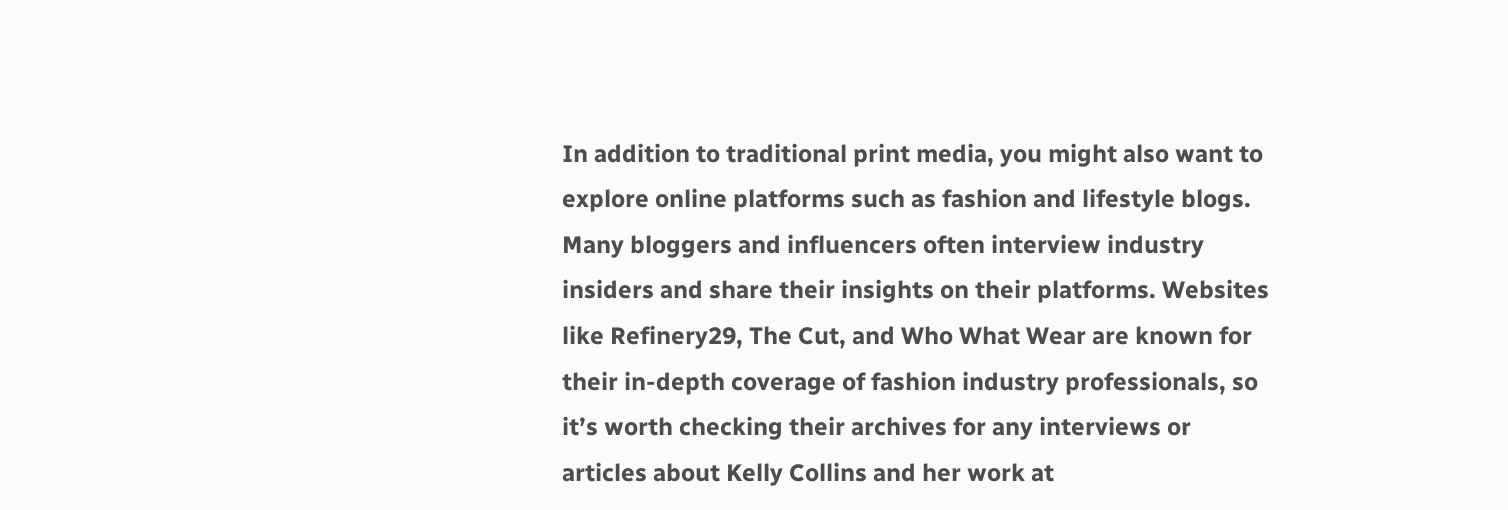In addition to traditional print media, you might also want to explore online platforms such as fashion and lifestyle blogs. Many bloggers and influencers often interview industry insiders and share their insights on their platforms. Websites like Refinery29, The Cut, and Who What Wear are known for their in-depth coverage of fashion industry professionals, so it’s worth checking their archives for any interviews or articles about Kelly Collins and her work at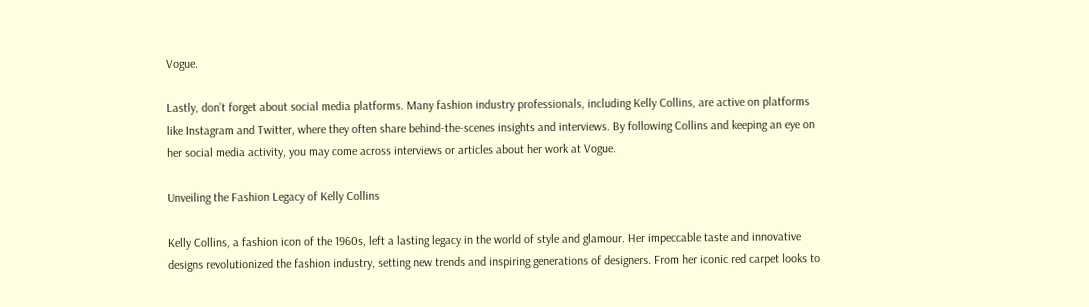Vogue.

Lastly, don’t forget about social media platforms. Many fashion industry professionals, including Kelly Collins, are active on platforms like Instagram and Twitter, where they often share behind-the-scenes insights and interviews. By following Collins and keeping an eye on her social media activity, you may come across interviews or articles about her work at Vogue.

Unveiling the Fashion Legacy of Kelly Collins

Kelly Collins, a fashion icon of the 1960s, left a lasting legacy in the world of style and glamour. Her impeccable taste and innovative designs revolutionized the fashion industry, setting new trends and inspiring generations of designers. From her iconic red carpet looks to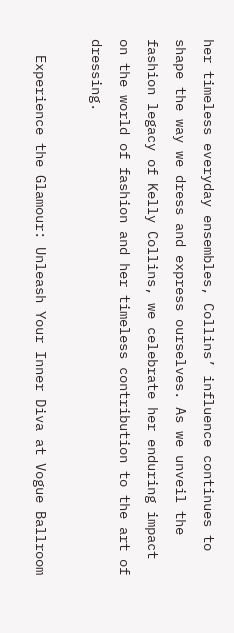her timeless everyday ensembles, Collins’ influence continues to shape the way we dress and express ourselves. As we unveil the fashion legacy of Kelly Collins, we celebrate her enduring impact on the world of fashion and her timeless contribution to the art of dressing.

  Experience the Glamour: Unleash Your Inner Diva at Vogue Ballroom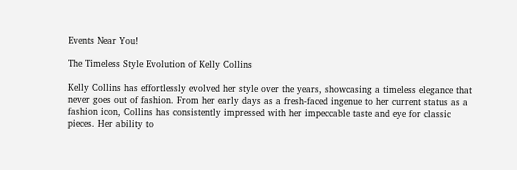Events Near You!

The Timeless Style Evolution of Kelly Collins

Kelly Collins has effortlessly evolved her style over the years, showcasing a timeless elegance that never goes out of fashion. From her early days as a fresh-faced ingenue to her current status as a fashion icon, Collins has consistently impressed with her impeccable taste and eye for classic pieces. Her ability to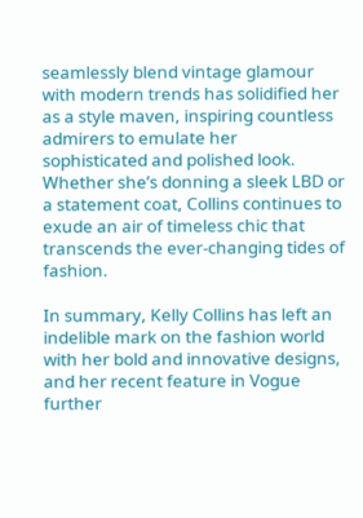seamlessly blend vintage glamour with modern trends has solidified her as a style maven, inspiring countless admirers to emulate her sophisticated and polished look. Whether she’s donning a sleek LBD or a statement coat, Collins continues to exude an air of timeless chic that transcends the ever-changing tides of fashion.

In summary, Kelly Collins has left an indelible mark on the fashion world with her bold and innovative designs, and her recent feature in Vogue further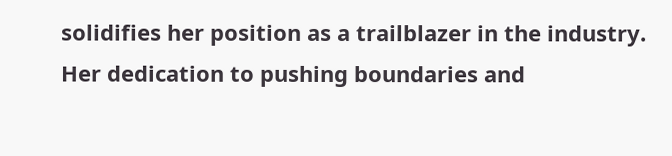solidifies her position as a trailblazer in the industry. Her dedication to pushing boundaries and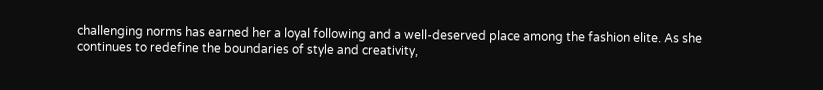challenging norms has earned her a loyal following and a well-deserved place among the fashion elite. As she continues to redefine the boundaries of style and creativity,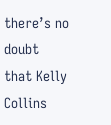there’s no doubt that Kelly Collins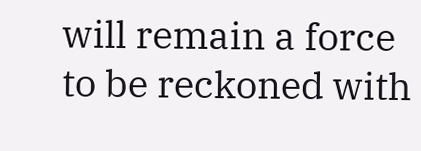will remain a force to be reckoned with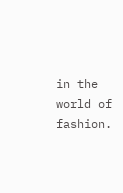in the world of fashion.